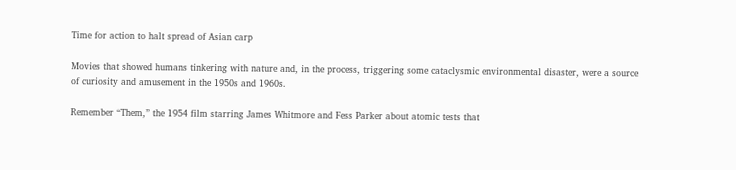Time for action to halt spread of Asian carp

Movies that showed humans tinkering with nature and, in the process, triggering some cataclysmic environmental disaster, were a source of curiosity and amusement in the 1950s and 1960s.

Remember “Them,” the 1954 film starring James Whitmore and Fess Parker about atomic tests that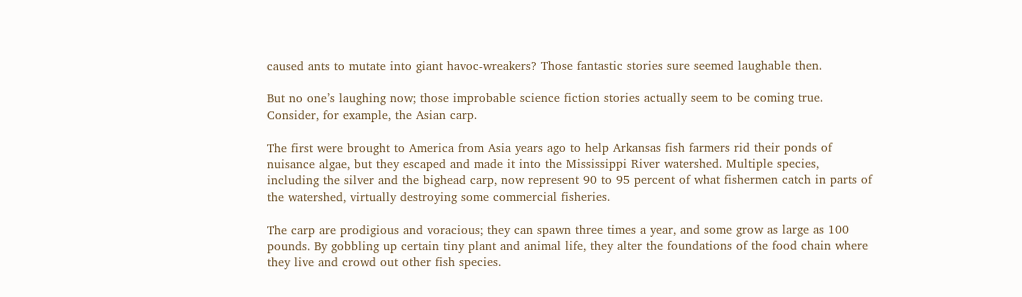caused ants to mutate into giant havoc-wreakers? Those fantastic stories sure seemed laughable then.

But no one’s laughing now; those improbable science fiction stories actually seem to be coming true. Consider, for example, the Asian carp.

The first were brought to America from Asia years ago to help Arkansas fish farmers rid their ponds of nuisance algae, but they escaped and made it into the Mississippi River watershed. Multiple species, including the silver and the bighead carp, now represent 90 to 95 percent of what fishermen catch in parts of the watershed, virtually destroying some commercial fisheries.

The carp are prodigious and voracious; they can spawn three times a year, and some grow as large as 100 pounds. By gobbling up certain tiny plant and animal life, they alter the foundations of the food chain where they live and crowd out other fish species.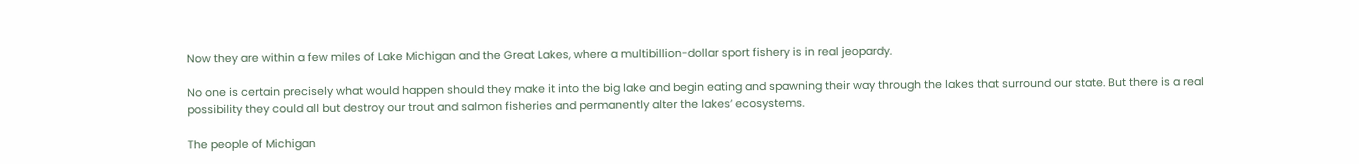Now they are within a few miles of Lake Michigan and the Great Lakes, where a multibillion-dollar sport fishery is in real jeopardy.

No one is certain precisely what would happen should they make it into the big lake and begin eating and spawning their way through the lakes that surround our state. But there is a real possibility they could all but destroy our trout and salmon fisheries and permanently alter the lakes’ ecosystems.

The people of Michigan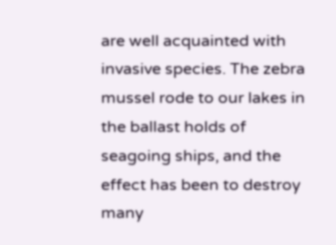are well acquainted with invasive species. The zebra mussel rode to our lakes in the ballast holds of seagoing ships, and the effect has been to destroy many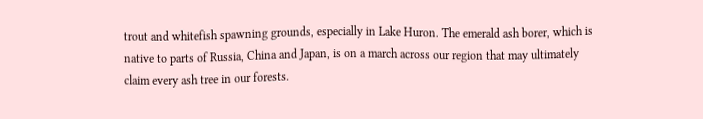trout and whitefish spawning grounds, especially in Lake Huron. The emerald ash borer, which is native to parts of Russia, China and Japan, is on a march across our region that may ultimately claim every ash tree in our forests.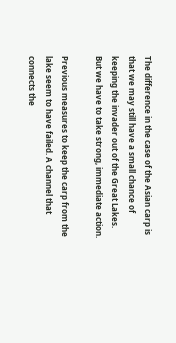The difference in the case of the Asian carp is that we may still have a small chance of keeping the invader out of the Great Lakes. But we have to take strong, immediate action.

Previous measures to keep the carp from the lake seem to have failed. A channel that connects the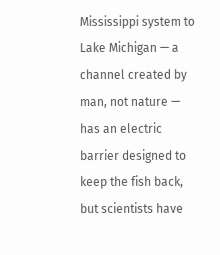Mississippi system to Lake Michigan — a channel created by man, not nature — has an electric barrier designed to keep the fish back, but scientists have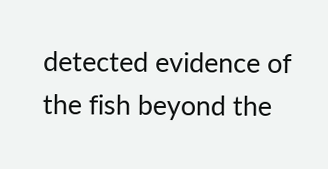detected evidence of the fish beyond the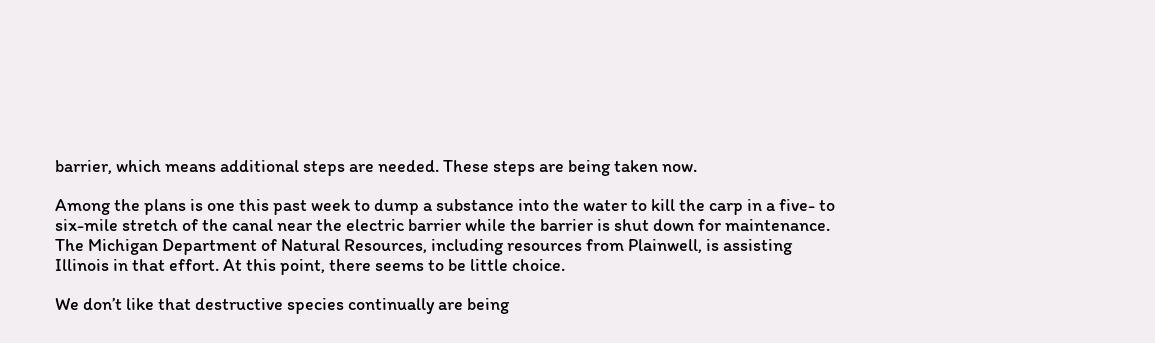barrier, which means additional steps are needed. These steps are being taken now.

Among the plans is one this past week to dump a substance into the water to kill the carp in a five- to six-mile stretch of the canal near the electric barrier while the barrier is shut down for maintenance. The Michigan Department of Natural Resources, including resources from Plainwell, is assisting Illinois in that effort. At this point, there seems to be little choice.

We don’t like that destructive species continually are being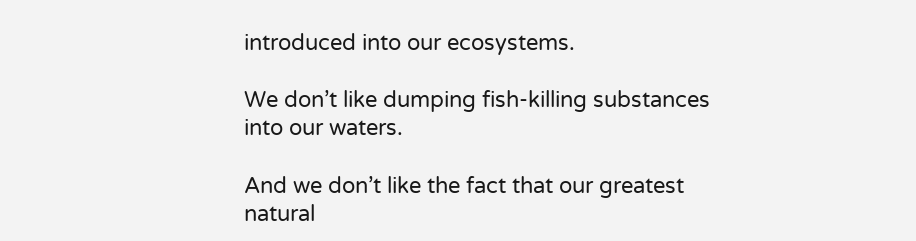introduced into our ecosystems.

We don’t like dumping fish-killing substances into our waters.

And we don’t like the fact that our greatest natural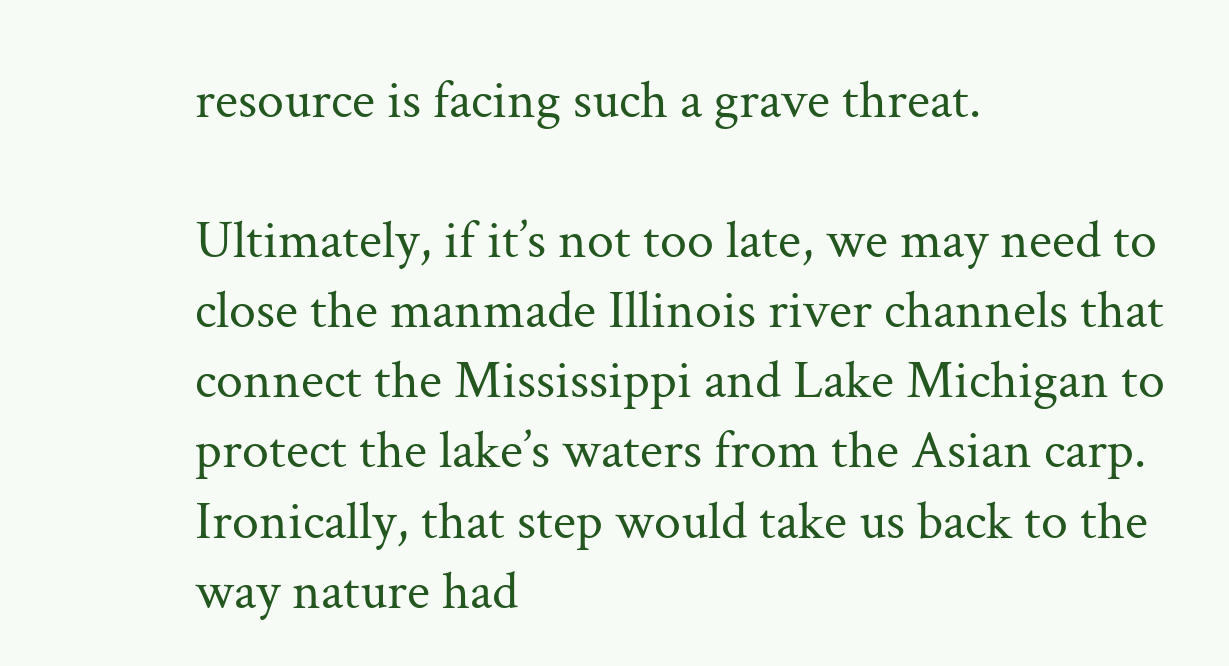resource is facing such a grave threat.

Ultimately, if it’s not too late, we may need to close the manmade Illinois river channels that connect the Mississippi and Lake Michigan to protect the lake’s waters from the Asian carp. Ironically, that step would take us back to the way nature had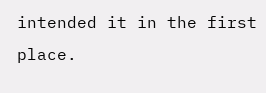intended it in the first place.